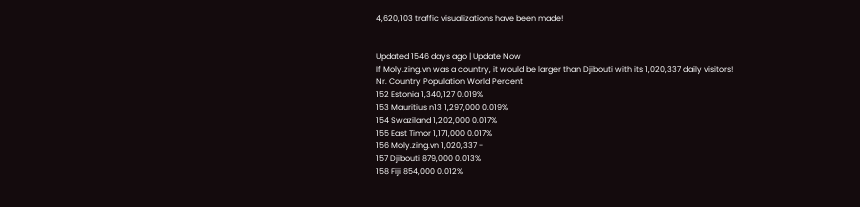4,620,103 traffic visualizations have been made!


Updated 1546 days ago | Update Now
If Moly.zing.vn was a country, it would be larger than Djibouti with its 1,020,337 daily visitors!
Nr. Country Population World Percent
152 Estonia 1,340,127 0.019%
153 Mauritius n13 1,297,000 0.019%
154 Swaziland 1,202,000 0.017%
155 East Timor 1,171,000 0.017%
156 Moly.zing.vn 1,020,337 -
157 Djibouti 879,000 0.013%
158 Fiji 854,000 0.012%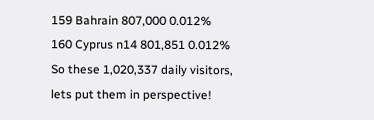159 Bahrain 807,000 0.012%
160 Cyprus n14 801,851 0.012%
So these 1,020,337 daily visitors,
lets put them in perspective!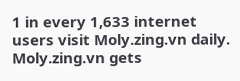1 in every 1,633 internet users visit Moly.zing.vn daily. Moly.zing.vn gets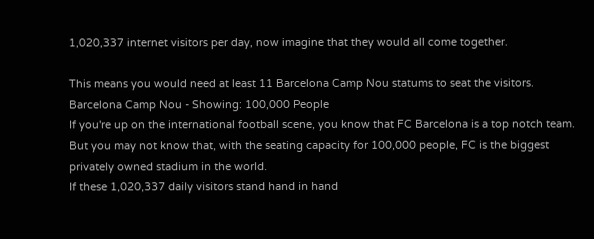1,020,337 internet visitors per day, now imagine that they would all come together.

This means you would need at least 11 Barcelona Camp Nou statums to seat the visitors.
Barcelona Camp Nou - Showing: 100,000 People
If you're up on the international football scene, you know that FC Barcelona is a top notch team. But you may not know that, with the seating capacity for 100,000 people, FC is the biggest privately owned stadium in the world.
If these 1,020,337 daily visitors stand hand in hand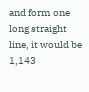and form one long straight line, it would be 1,143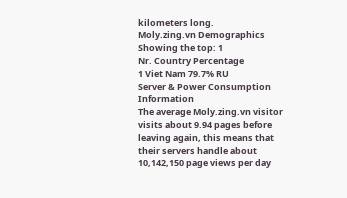kilometers long.
Moly.zing.vn Demographics
Showing the top: 1
Nr. Country Percentage
1 Viet Nam 79.7% RU
Server & Power Consumption Information
The average Moly.zing.vn visitor visits about 9.94 pages before leaving again, this means that their servers handle about 10,142,150 page views per day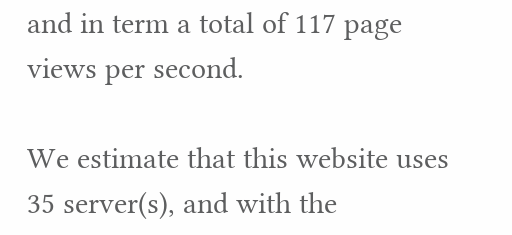and in term a total of 117 page views per second.

We estimate that this website uses 35 server(s), and with the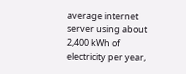average internet server using about 2,400 kWh of electricity per year,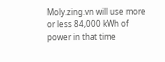Moly.zing.vn will use more or less 84,000 kWh of power in that time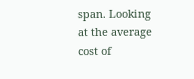span. Looking at the average cost of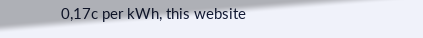0,17c per kWh, this website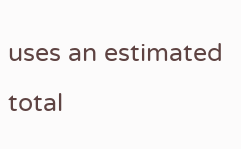uses an estimated total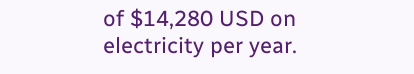of $14,280 USD on electricity per year.